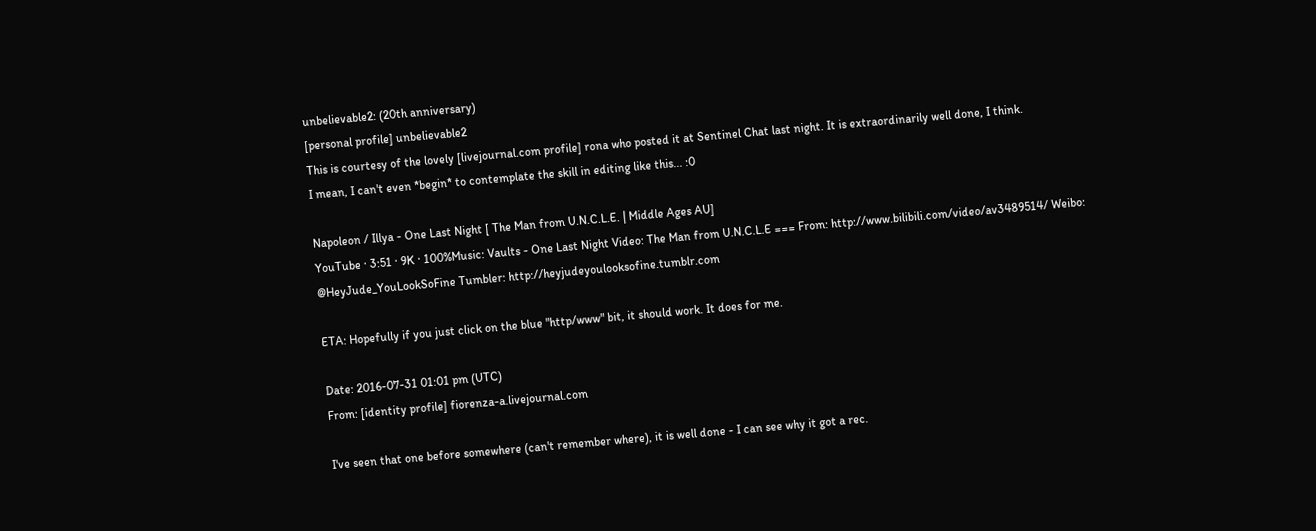unbelievable2: (20th anniversary)
[personal profile] unbelievable2
This is courtesy of the lovely [livejournal.com profile] rona who posted it at Sentinel Chat last night. It is extraordinarily well done, I think.
I mean, I can't even *begin* to contemplate the skill in editing like this... :0

Napoleon / Illya - One Last Night [ The Man from U.N.C.L.E. | Middle Ages AU]
YouTube · 3:51 · 9K · 100%Music: Vaults - One Last Night Video: The Man from U.N.C.L.E === From: http://www.bilibili.com/video/av3489514/ Weibo: @HeyJude_YouLookSoFine Tumbler: http://heyjudeyoulooksofine.tumblr.com

ETA: Hopefully if you just click on the blue "http/www" bit, it should work. It does for me.

Date: 2016-07-31 01:01 pm (UTC)
From: [identity profile] fiorenza-a.livejournal.com

I've seen that one before somewhere (can't remember where), it is well done - I can see why it got a rec.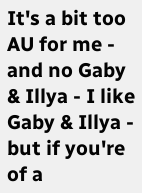It's a bit too AU for me - and no Gaby & Illya - I like Gaby & Illya - but if you're of a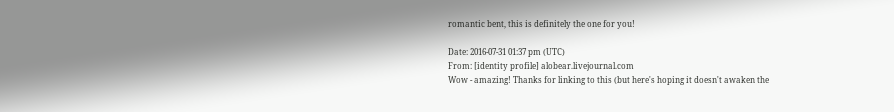romantic bent, this is definitely the one for you!

Date: 2016-07-31 01:37 pm (UTC)
From: [identity profile] alobear.livejournal.com
Wow - amazing! Thanks for linking to this (but here's hoping it doesn't awaken the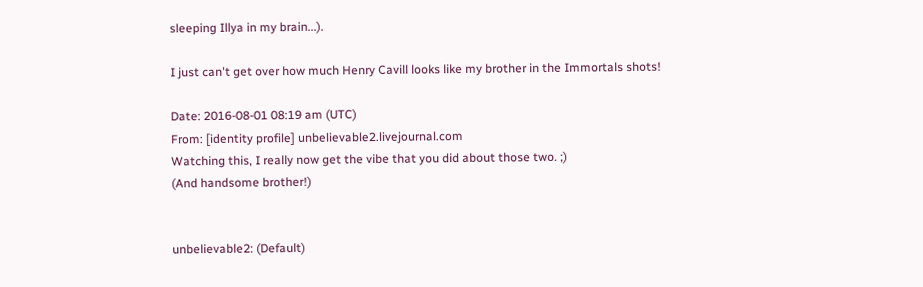sleeping Illya in my brain...).

I just can't get over how much Henry Cavill looks like my brother in the Immortals shots!

Date: 2016-08-01 08:19 am (UTC)
From: [identity profile] unbelievable2.livejournal.com
Watching this, I really now get the vibe that you did about those two. ;)
(And handsome brother!)


unbelievable2: (Default)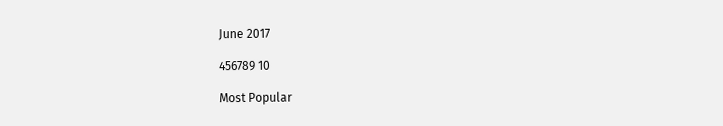June 2017

456789 10

Most Popular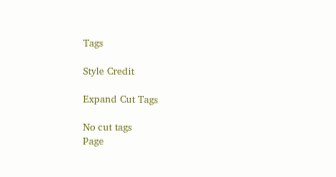Tags

Style Credit

Expand Cut Tags

No cut tags
Page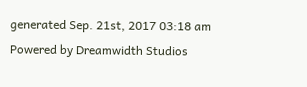generated Sep. 21st, 2017 03:18 am
Powered by Dreamwidth Studios